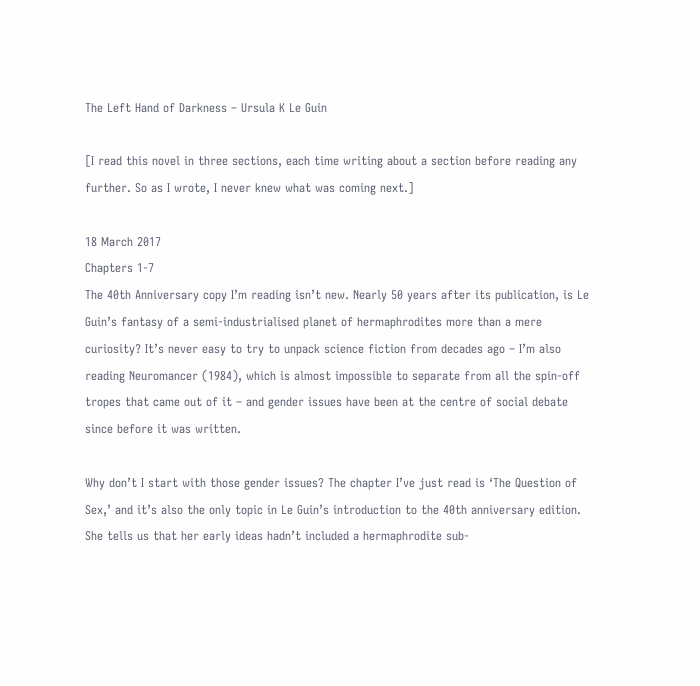The Left Hand of Darkness – Ursula K Le Guin

[I read this novel in three sections, each time writing about a section before reading any further. So as I wrote, I never knew what was coming next.]

18 March 2017
Chapters 1-7
The 40th Anniversary copy I’m reading isn’t new. Nearly 50 years after its publication, is Le Guin’s fantasy of a semi-industrialised planet of hermaphrodites more than a mere curiosity? It’s never easy to try to unpack science fiction from decades ago – I’m also reading Neuromancer (1984), which is almost impossible to separate from all the spin-off tropes that came out of it – and gender issues have been at the centre of social debate since before it was written.

Why don’t I start with those gender issues? The chapter I’ve just read is ‘The Question of Sex,’ and it’s also the only topic in Le Guin’s introduction to the 40th anniversary edition. She tells us that her early ideas hadn’t included a hermaphrodite sub-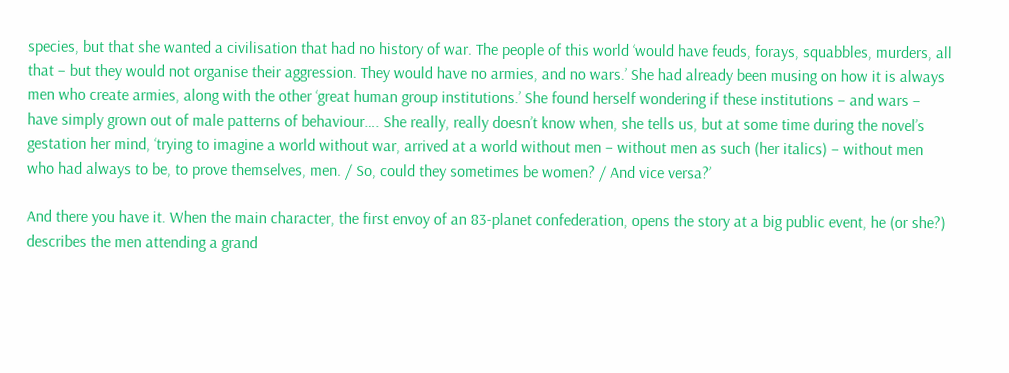species, but that she wanted a civilisation that had no history of war. The people of this world ‘would have feuds, forays, squabbles, murders, all that – but they would not organise their aggression. They would have no armies, and no wars.’ She had already been musing on how it is always men who create armies, along with the other ‘great human group institutions.’ She found herself wondering if these institutions – and wars – have simply grown out of male patterns of behaviour…. She really, really doesn’t know when, she tells us, but at some time during the novel’s gestation her mind, ‘trying to imagine a world without war, arrived at a world without men – without men as such (her italics) – without men who had always to be, to prove themselves, men. / So, could they sometimes be women? / And vice versa?’

And there you have it. When the main character, the first envoy of an 83-planet confederation, opens the story at a big public event, he (or she?) describes the men attending a grand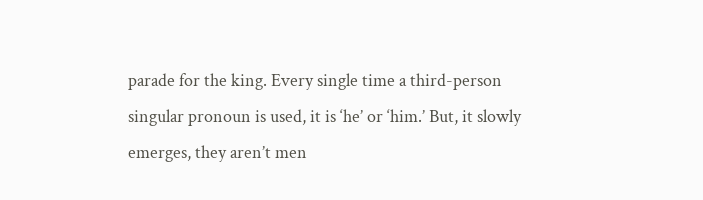parade for the king. Every single time a third-person singular pronoun is used, it is ‘he’ or ‘him.’ But, it slowly emerges, they aren’t men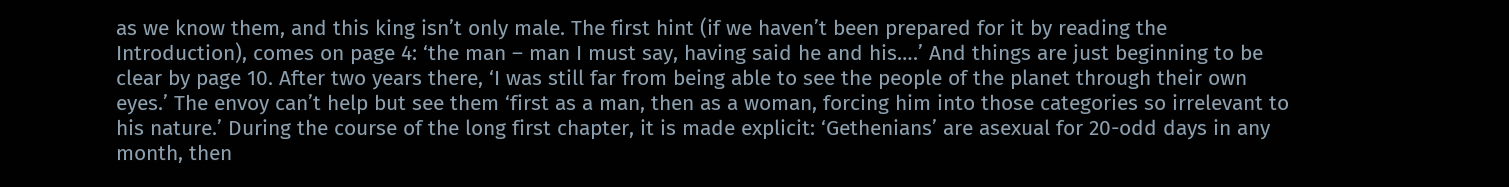as we know them, and this king isn’t only male. The first hint (if we haven’t been prepared for it by reading the Introduction), comes on page 4: ‘the man – man I must say, having said he and his….’ And things are just beginning to be clear by page 10. After two years there, ‘I was still far from being able to see the people of the planet through their own eyes.’ The envoy can’t help but see them ‘first as a man, then as a woman, forcing him into those categories so irrelevant to his nature.’ During the course of the long first chapter, it is made explicit: ‘Gethenians’ are asexual for 20-odd days in any month, then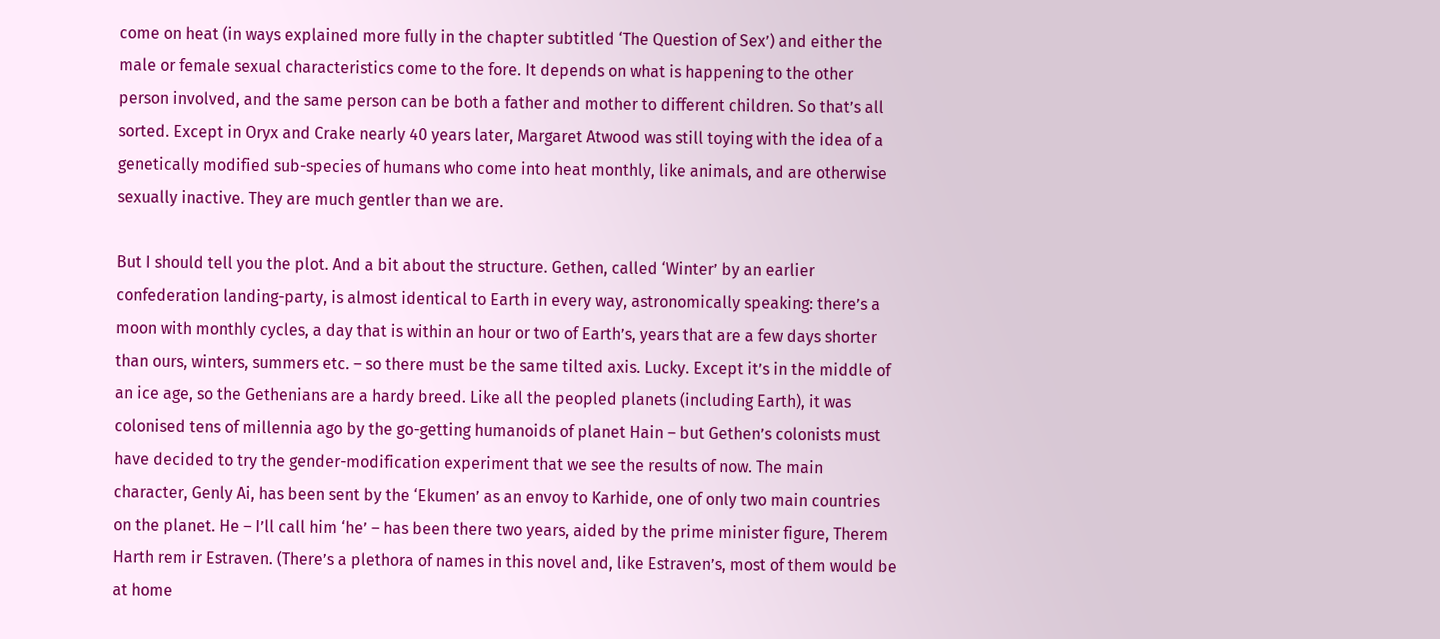come on heat (in ways explained more fully in the chapter subtitled ‘The Question of Sex’) and either the male or female sexual characteristics come to the fore. It depends on what is happening to the other person involved, and the same person can be both a father and mother to different children. So that’s all sorted. Except in Oryx and Crake nearly 40 years later, Margaret Atwood was still toying with the idea of a genetically modified sub-species of humans who come into heat monthly, like animals, and are otherwise sexually inactive. They are much gentler than we are.

But I should tell you the plot. And a bit about the structure. Gethen, called ‘Winter’ by an earlier confederation landing-party, is almost identical to Earth in every way, astronomically speaking: there’s a moon with monthly cycles, a day that is within an hour or two of Earth’s, years that are a few days shorter than ours, winters, summers etc. – so there must be the same tilted axis. Lucky. Except it’s in the middle of an ice age, so the Gethenians are a hardy breed. Like all the peopled planets (including Earth), it was colonised tens of millennia ago by the go-getting humanoids of planet Hain – but Gethen’s colonists must have decided to try the gender-modification experiment that we see the results of now. The main character, Genly Ai, has been sent by the ‘Ekumen’ as an envoy to Karhide, one of only two main countries on the planet. He – I’ll call him ‘he’ – has been there two years, aided by the prime minister figure, Therem Harth rem ir Estraven. (There’s a plethora of names in this novel and, like Estraven’s, most of them would be at home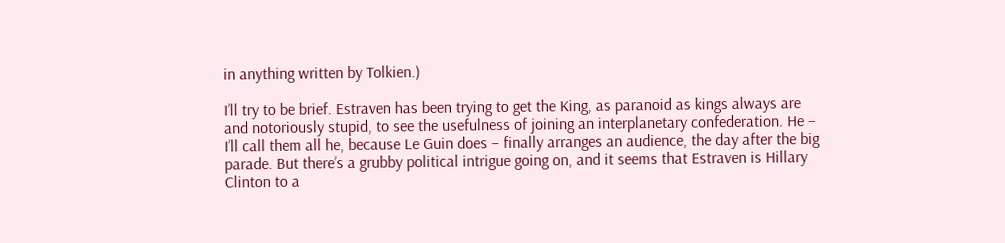in anything written by Tolkien.)

I’ll try to be brief. Estraven has been trying to get the King, as paranoid as kings always are and notoriously stupid, to see the usefulness of joining an interplanetary confederation. He – I’ll call them all he, because Le Guin does – finally arranges an audience, the day after the big parade. But there’s a grubby political intrigue going on, and it seems that Estraven is Hillary Clinton to a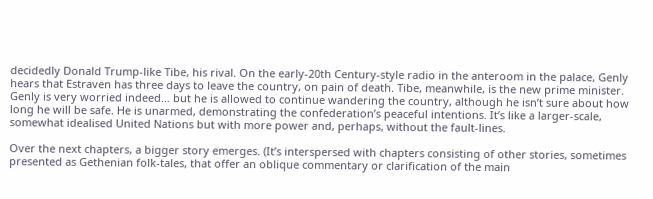decidedly Donald Trump-like Tibe, his rival. On the early-20th Century-style radio in the anteroom in the palace, Genly hears that Estraven has three days to leave the country, on pain of death. Tibe, meanwhile, is the new prime minister. Genly is very worried indeed… but he is allowed to continue wandering the country, although he isn’t sure about how long he will be safe. He is unarmed, demonstrating the confederation’s peaceful intentions. It’s like a larger-scale, somewhat idealised United Nations but with more power and, perhaps, without the fault-lines.

Over the next chapters, a bigger story emerges. (It’s interspersed with chapters consisting of other stories, sometimes presented as Gethenian folk-tales, that offer an oblique commentary or clarification of the main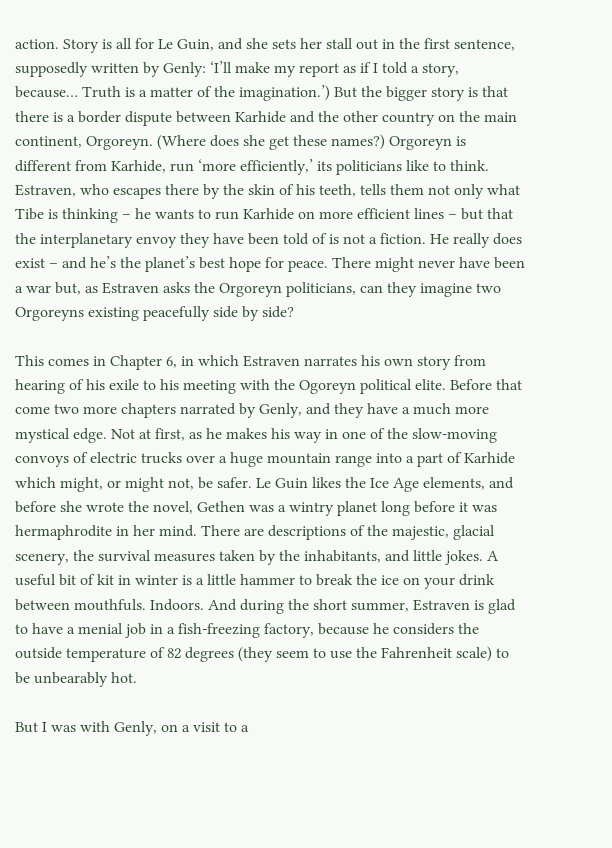action. Story is all for Le Guin, and she sets her stall out in the first sentence, supposedly written by Genly: ‘I’ll make my report as if I told a story, because… Truth is a matter of the imagination.’) But the bigger story is that there is a border dispute between Karhide and the other country on the main continent, Orgoreyn. (Where does she get these names?) Orgoreyn is different from Karhide, run ‘more efficiently,’ its politicians like to think. Estraven, who escapes there by the skin of his teeth, tells them not only what Tibe is thinking – he wants to run Karhide on more efficient lines – but that the interplanetary envoy they have been told of is not a fiction. He really does exist – and he’s the planet’s best hope for peace. There might never have been a war but, as Estraven asks the Orgoreyn politicians, can they imagine two Orgoreyns existing peacefully side by side?

This comes in Chapter 6, in which Estraven narrates his own story from hearing of his exile to his meeting with the Ogoreyn political elite. Before that come two more chapters narrated by Genly, and they have a much more mystical edge. Not at first, as he makes his way in one of the slow-moving convoys of electric trucks over a huge mountain range into a part of Karhide which might, or might not, be safer. Le Guin likes the Ice Age elements, and before she wrote the novel, Gethen was a wintry planet long before it was hermaphrodite in her mind. There are descriptions of the majestic, glacial scenery, the survival measures taken by the inhabitants, and little jokes. A useful bit of kit in winter is a little hammer to break the ice on your drink between mouthfuls. Indoors. And during the short summer, Estraven is glad to have a menial job in a fish-freezing factory, because he considers the outside temperature of 82 degrees (they seem to use the Fahrenheit scale) to be unbearably hot.

But I was with Genly, on a visit to a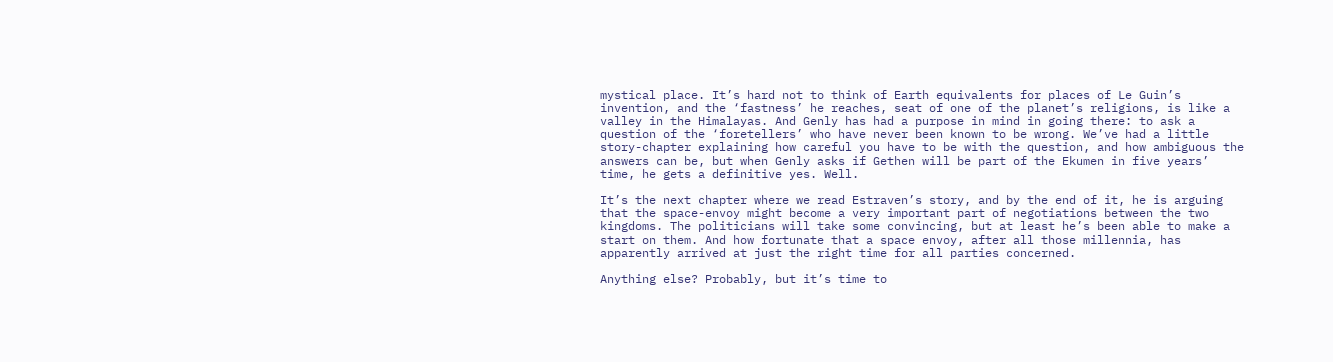mystical place. It’s hard not to think of Earth equivalents for places of Le Guin’s invention, and the ‘fastness’ he reaches, seat of one of the planet’s religions, is like a valley in the Himalayas. And Genly has had a purpose in mind in going there: to ask a question of the ‘foretellers’ who have never been known to be wrong. We’ve had a little story-chapter explaining how careful you have to be with the question, and how ambiguous the answers can be, but when Genly asks if Gethen will be part of the Ekumen in five years’ time, he gets a definitive yes. Well.

It’s the next chapter where we read Estraven’s story, and by the end of it, he is arguing that the space-envoy might become a very important part of negotiations between the two kingdoms. The politicians will take some convincing, but at least he’s been able to make a start on them. And how fortunate that a space envoy, after all those millennia, has apparently arrived at just the right time for all parties concerned.

Anything else? Probably, but it’s time to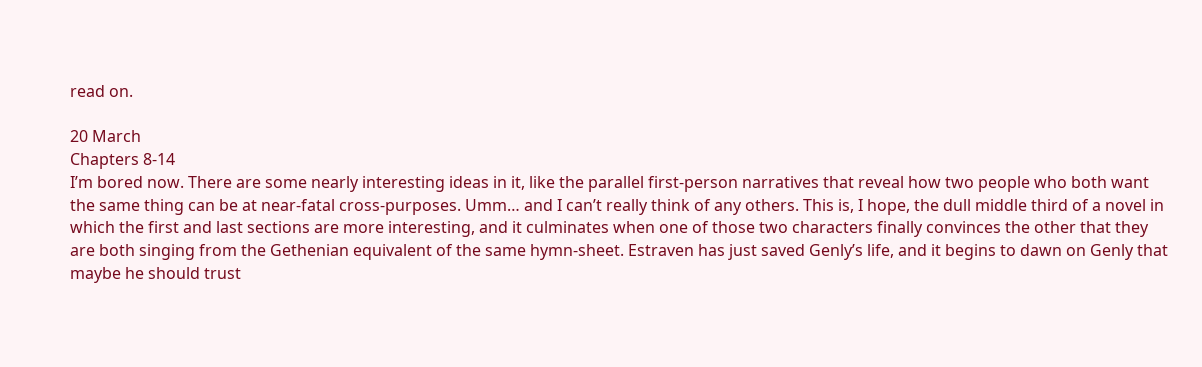read on.

20 March
Chapters 8-14
I’m bored now. There are some nearly interesting ideas in it, like the parallel first-person narratives that reveal how two people who both want the same thing can be at near-fatal cross-purposes. Umm… and I can’t really think of any others. This is, I hope, the dull middle third of a novel in which the first and last sections are more interesting, and it culminates when one of those two characters finally convinces the other that they are both singing from the Gethenian equivalent of the same hymn-sheet. Estraven has just saved Genly’s life, and it begins to dawn on Genly that maybe he should trust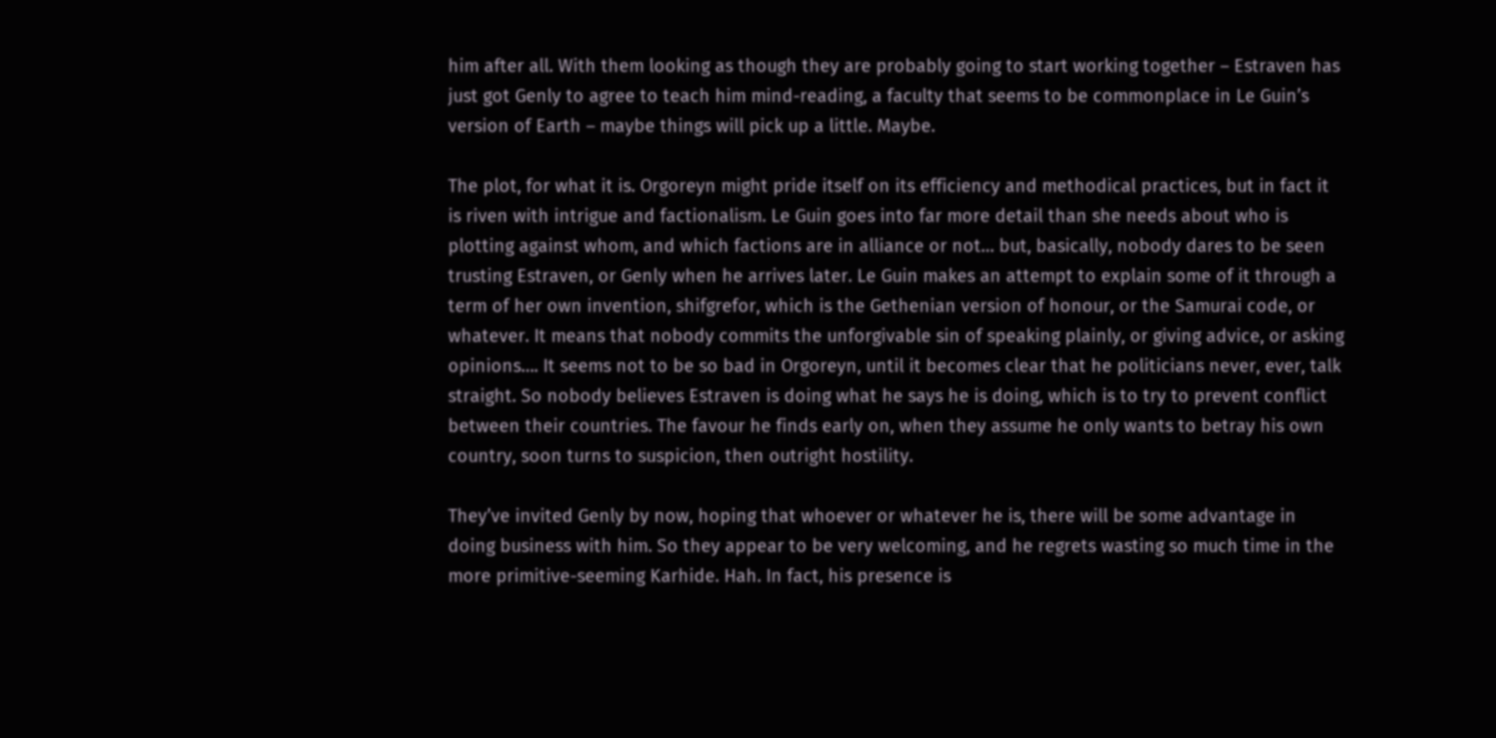him after all. With them looking as though they are probably going to start working together – Estraven has just got Genly to agree to teach him mind-reading, a faculty that seems to be commonplace in Le Guin’s version of Earth – maybe things will pick up a little. Maybe.

The plot, for what it is. Orgoreyn might pride itself on its efficiency and methodical practices, but in fact it is riven with intrigue and factionalism. Le Guin goes into far more detail than she needs about who is plotting against whom, and which factions are in alliance or not… but, basically, nobody dares to be seen trusting Estraven, or Genly when he arrives later. Le Guin makes an attempt to explain some of it through a term of her own invention, shifgrefor, which is the Gethenian version of honour, or the Samurai code, or whatever. It means that nobody commits the unforgivable sin of speaking plainly, or giving advice, or asking opinions…. It seems not to be so bad in Orgoreyn, until it becomes clear that he politicians never, ever, talk straight. So nobody believes Estraven is doing what he says he is doing, which is to try to prevent conflict between their countries. The favour he finds early on, when they assume he only wants to betray his own country, soon turns to suspicion, then outright hostility.

They’ve invited Genly by now, hoping that whoever or whatever he is, there will be some advantage in doing business with him. So they appear to be very welcoming, and he regrets wasting so much time in the more primitive-seeming Karhide. Hah. In fact, his presence is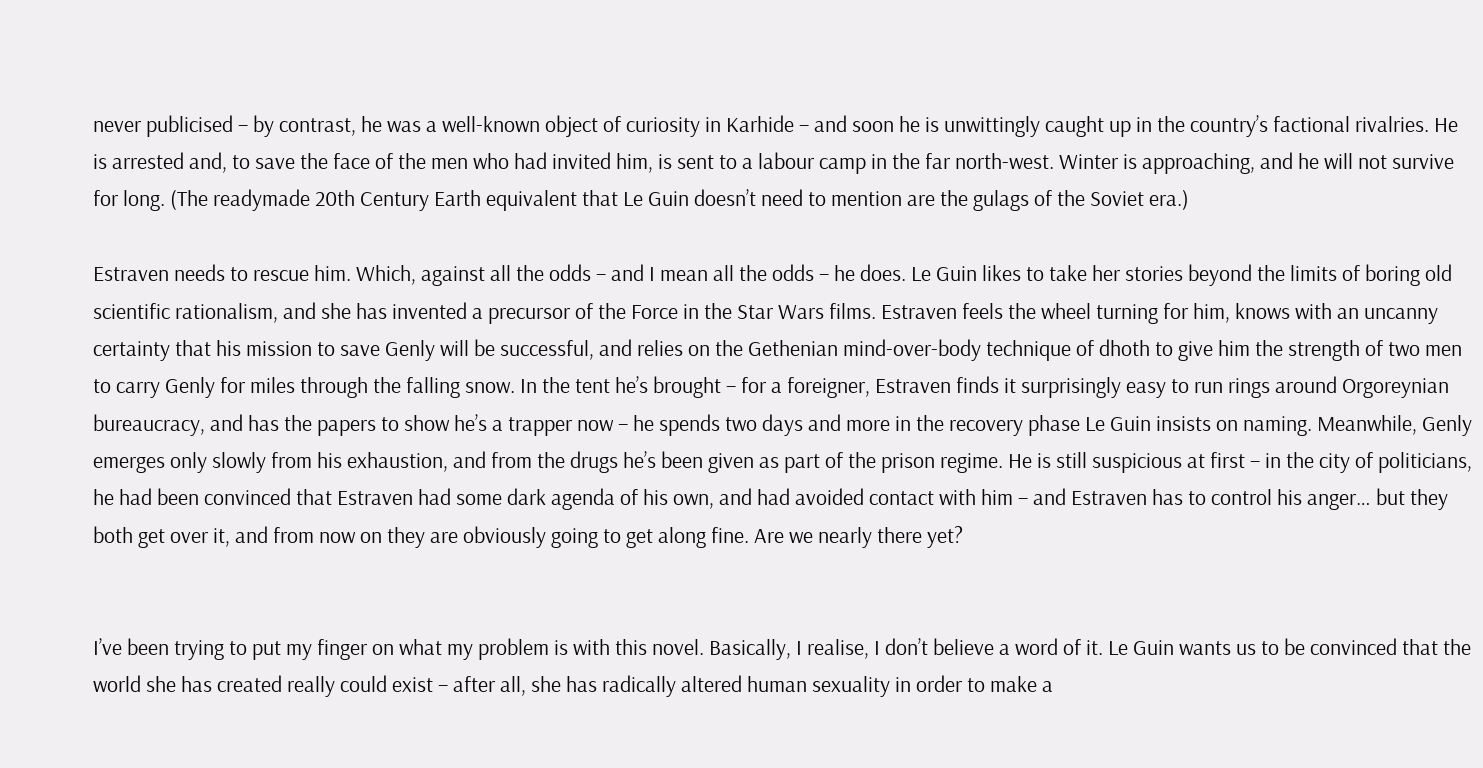never publicised – by contrast, he was a well-known object of curiosity in Karhide – and soon he is unwittingly caught up in the country’s factional rivalries. He is arrested and, to save the face of the men who had invited him, is sent to a labour camp in the far north-west. Winter is approaching, and he will not survive for long. (The readymade 20th Century Earth equivalent that Le Guin doesn’t need to mention are the gulags of the Soviet era.)

Estraven needs to rescue him. Which, against all the odds – and I mean all the odds – he does. Le Guin likes to take her stories beyond the limits of boring old scientific rationalism, and she has invented a precursor of the Force in the Star Wars films. Estraven feels the wheel turning for him, knows with an uncanny certainty that his mission to save Genly will be successful, and relies on the Gethenian mind-over-body technique of dhoth to give him the strength of two men to carry Genly for miles through the falling snow. In the tent he’s brought – for a foreigner, Estraven finds it surprisingly easy to run rings around Orgoreynian bureaucracy, and has the papers to show he’s a trapper now – he spends two days and more in the recovery phase Le Guin insists on naming. Meanwhile, Genly emerges only slowly from his exhaustion, and from the drugs he’s been given as part of the prison regime. He is still suspicious at first – in the city of politicians, he had been convinced that Estraven had some dark agenda of his own, and had avoided contact with him – and Estraven has to control his anger… but they both get over it, and from now on they are obviously going to get along fine. Are we nearly there yet?


I’ve been trying to put my finger on what my problem is with this novel. Basically, I realise, I don’t believe a word of it. Le Guin wants us to be convinced that the world she has created really could exist – after all, she has radically altered human sexuality in order to make a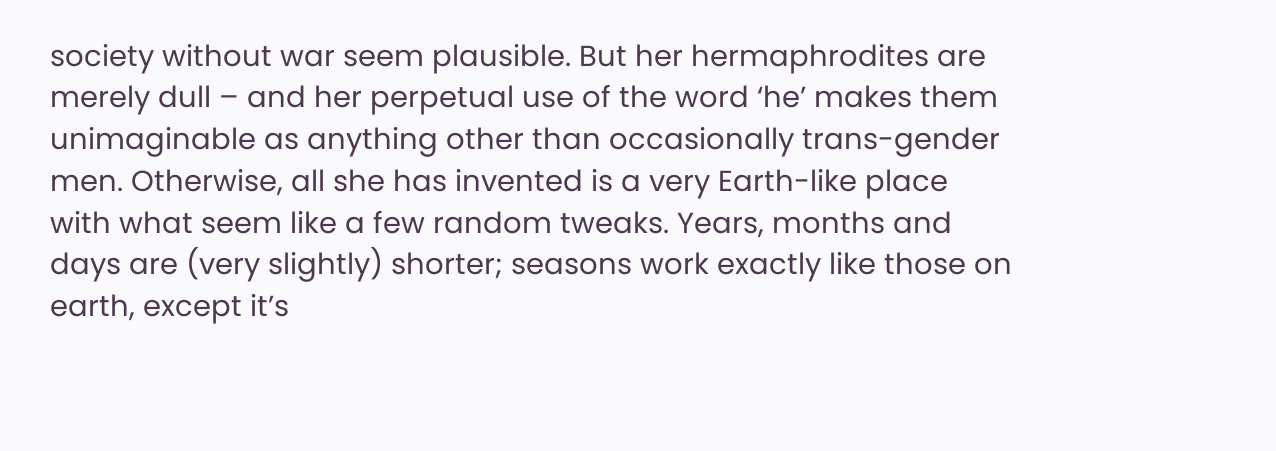society without war seem plausible. But her hermaphrodites are merely dull – and her perpetual use of the word ‘he’ makes them unimaginable as anything other than occasionally trans-gender men. Otherwise, all she has invented is a very Earth-like place with what seem like a few random tweaks. Years, months and days are (very slightly) shorter; seasons work exactly like those on earth, except it’s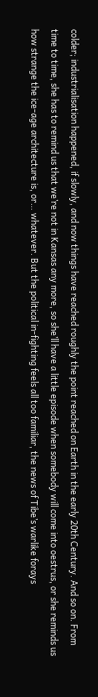colder; industrialisation happened, if slowly, and now things have reached roughly the point reached on Earth in the early 20th Century. And so on. From time to time, she has to remind us that we’re not in Kansas any more, so she’ll have a little episode when somebody will come into oestrus, or she reminds us how strange the ice-age architecture is, or… whatever. But the political in-fighting feels all too familiar, the news of Tibe’s warlike forays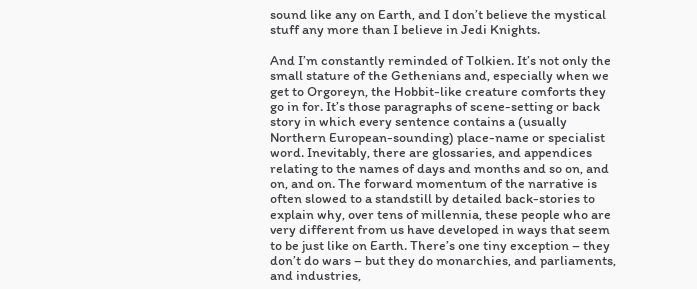sound like any on Earth, and I don’t believe the mystical stuff any more than I believe in Jedi Knights.

And I’m constantly reminded of Tolkien. It’s not only the small stature of the Gethenians and, especially when we get to Orgoreyn, the Hobbit-like creature comforts they go in for. It’s those paragraphs of scene-setting or back story in which every sentence contains a (usually Northern European-sounding) place-name or specialist word. Inevitably, there are glossaries, and appendices relating to the names of days and months and so on, and on, and on. The forward momentum of the narrative is often slowed to a standstill by detailed back-stories to explain why, over tens of millennia, these people who are very different from us have developed in ways that seem to be just like on Earth. There’s one tiny exception – they don’t do wars – but they do monarchies, and parliaments, and industries,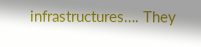infrastructures…. They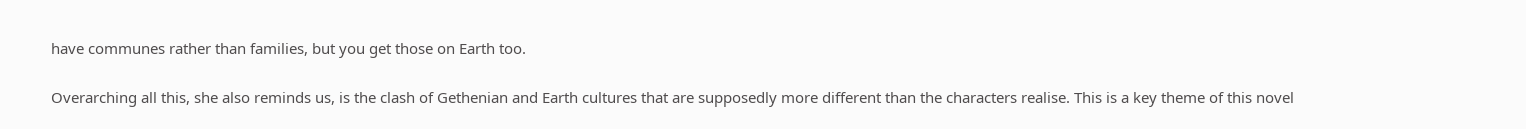have communes rather than families, but you get those on Earth too.

Overarching all this, she also reminds us, is the clash of Gethenian and Earth cultures that are supposedly more different than the characters realise. This is a key theme of this novel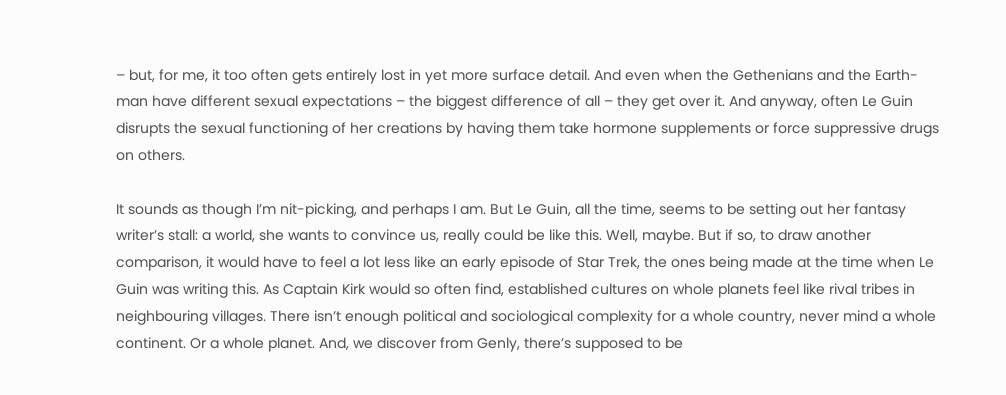– but, for me, it too often gets entirely lost in yet more surface detail. And even when the Gethenians and the Earth-man have different sexual expectations – the biggest difference of all – they get over it. And anyway, often Le Guin disrupts the sexual functioning of her creations by having them take hormone supplements or force suppressive drugs on others.

It sounds as though I’m nit-picking, and perhaps I am. But Le Guin, all the time, seems to be setting out her fantasy writer’s stall: a world, she wants to convince us, really could be like this. Well, maybe. But if so, to draw another comparison, it would have to feel a lot less like an early episode of Star Trek, the ones being made at the time when Le Guin was writing this. As Captain Kirk would so often find, established cultures on whole planets feel like rival tribes in neighbouring villages. There isn’t enough political and sociological complexity for a whole country, never mind a whole continent. Or a whole planet. And, we discover from Genly, there’s supposed to be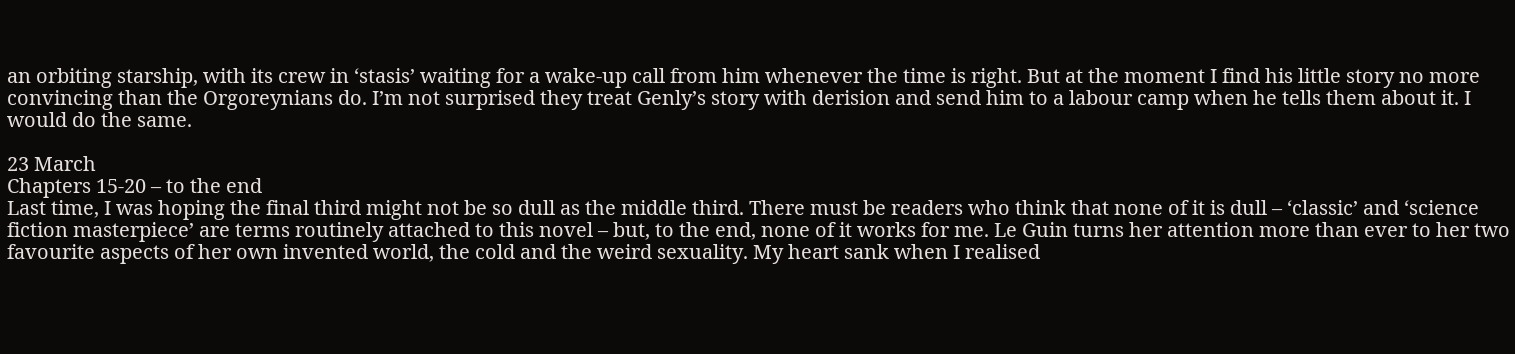an orbiting starship, with its crew in ‘stasis’ waiting for a wake-up call from him whenever the time is right. But at the moment I find his little story no more convincing than the Orgoreynians do. I’m not surprised they treat Genly’s story with derision and send him to a labour camp when he tells them about it. I would do the same.

23 March
Chapters 15-20 – to the end
Last time, I was hoping the final third might not be so dull as the middle third. There must be readers who think that none of it is dull – ‘classic’ and ‘science fiction masterpiece’ are terms routinely attached to this novel – but, to the end, none of it works for me. Le Guin turns her attention more than ever to her two favourite aspects of her own invented world, the cold and the weird sexuality. My heart sank when I realised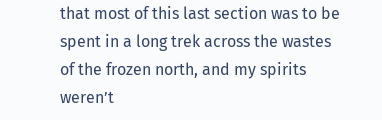that most of this last section was to be spent in a long trek across the wastes of the frozen north, and my spirits weren’t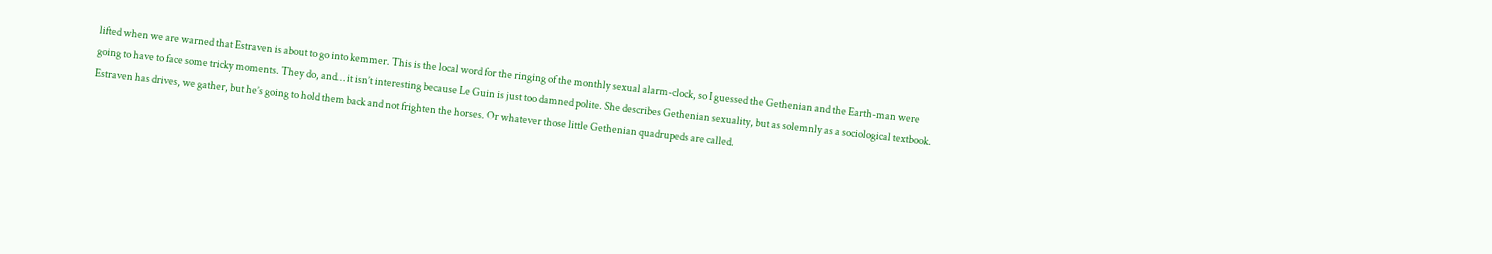lifted when we are warned that Estraven is about to go into kemmer. This is the local word for the ringing of the monthly sexual alarm-clock, so I guessed the Gethenian and the Earth-man were going to have to face some tricky moments. They do, and… it isn’t interesting because Le Guin is just too damned polite. She describes Gethenian sexuality, but as solemnly as a sociological textbook. Estraven has drives, we gather, but he’s going to hold them back and not frighten the horses. Or whatever those little Gethenian quadrupeds are called.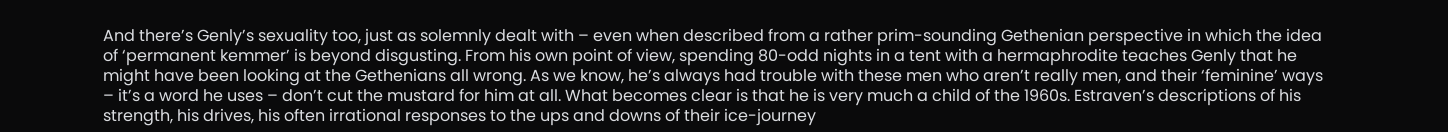And there’s Genly’s sexuality too, just as solemnly dealt with – even when described from a rather prim-sounding Gethenian perspective in which the idea of ‘permanent kemmer’ is beyond disgusting. From his own point of view, spending 80-odd nights in a tent with a hermaphrodite teaches Genly that he might have been looking at the Gethenians all wrong. As we know, he’s always had trouble with these men who aren’t really men, and their ‘feminine’ ways – it’s a word he uses – don’t cut the mustard for him at all. What becomes clear is that he is very much a child of the 1960s. Estraven’s descriptions of his strength, his drives, his often irrational responses to the ups and downs of their ice-journey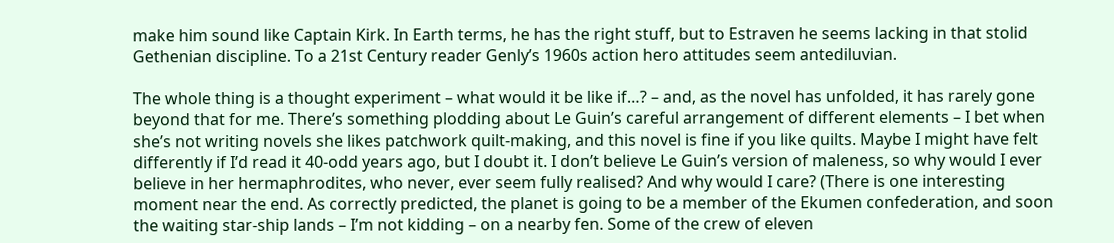make him sound like Captain Kirk. In Earth terms, he has the right stuff, but to Estraven he seems lacking in that stolid Gethenian discipline. To a 21st Century reader Genly’s 1960s action hero attitudes seem antediluvian.

The whole thing is a thought experiment – what would it be like if…? – and, as the novel has unfolded, it has rarely gone beyond that for me. There’s something plodding about Le Guin’s careful arrangement of different elements – I bet when she’s not writing novels she likes patchwork quilt-making, and this novel is fine if you like quilts. Maybe I might have felt differently if I’d read it 40-odd years ago, but I doubt it. I don’t believe Le Guin’s version of maleness, so why would I ever believe in her hermaphrodites, who never, ever seem fully realised? And why would I care? (There is one interesting moment near the end. As correctly predicted, the planet is going to be a member of the Ekumen confederation, and soon the waiting star-ship lands – I’m not kidding – on a nearby fen. Some of the crew of eleven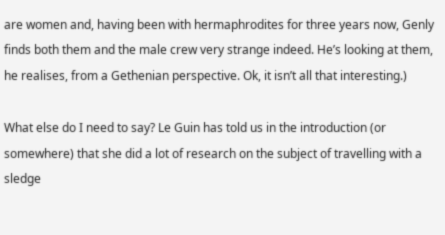are women and, having been with hermaphrodites for three years now, Genly finds both them and the male crew very strange indeed. He’s looking at them, he realises, from a Gethenian perspective. Ok, it isn’t all that interesting.)

What else do I need to say? Le Guin has told us in the introduction (or somewhere) that she did a lot of research on the subject of travelling with a sledge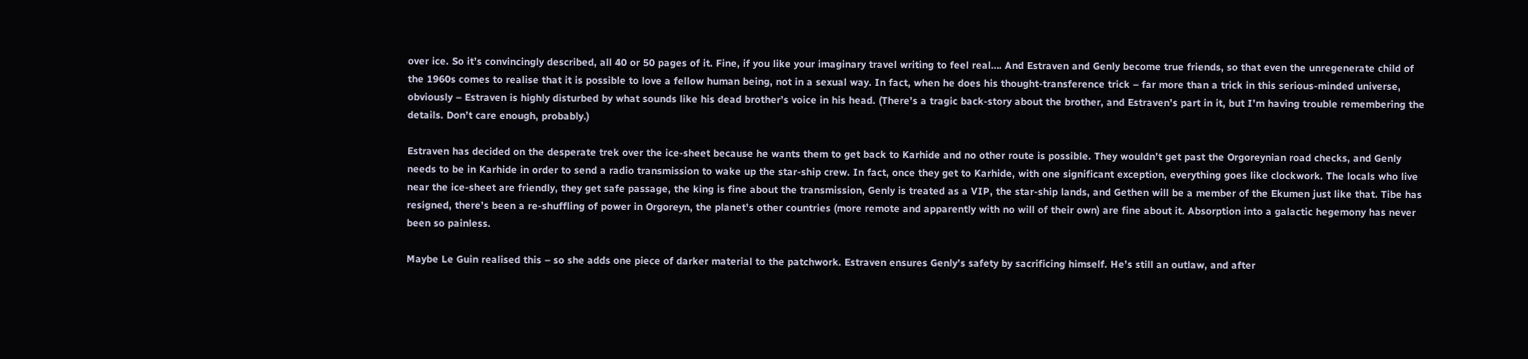over ice. So it’s convincingly described, all 40 or 50 pages of it. Fine, if you like your imaginary travel writing to feel real…. And Estraven and Genly become true friends, so that even the unregenerate child of the 1960s comes to realise that it is possible to love a fellow human being, not in a sexual way. In fact, when he does his thought-transference trick – far more than a trick in this serious-minded universe, obviously – Estraven is highly disturbed by what sounds like his dead brother’s voice in his head. (There’s a tragic back-story about the brother, and Estraven’s part in it, but I’m having trouble remembering the details. Don’t care enough, probably.)

Estraven has decided on the desperate trek over the ice-sheet because he wants them to get back to Karhide and no other route is possible. They wouldn’t get past the Orgoreynian road checks, and Genly needs to be in Karhide in order to send a radio transmission to wake up the star-ship crew. In fact, once they get to Karhide, with one significant exception, everything goes like clockwork. The locals who live near the ice-sheet are friendly, they get safe passage, the king is fine about the transmission, Genly is treated as a VIP, the star-ship lands, and Gethen will be a member of the Ekumen just like that. Tibe has resigned, there’s been a re-shuffling of power in Orgoreyn, the planet’s other countries (more remote and apparently with no will of their own) are fine about it. Absorption into a galactic hegemony has never been so painless.

Maybe Le Guin realised this – so she adds one piece of darker material to the patchwork. Estraven ensures Genly’s safety by sacrificing himself. He’s still an outlaw, and after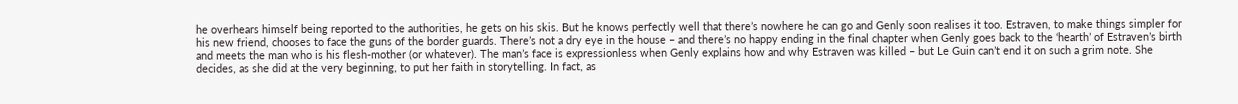he overhears himself being reported to the authorities, he gets on his skis. But he knows perfectly well that there’s nowhere he can go and Genly soon realises it too. Estraven, to make things simpler for his new friend, chooses to face the guns of the border guards. There’s not a dry eye in the house – and there’s no happy ending in the final chapter when Genly goes back to the ‘hearth’ of Estraven’s birth and meets the man who is his flesh-mother (or whatever). The man’s face is expressionless when Genly explains how and why Estraven was killed – but Le Guin can’t end it on such a grim note. She decides, as she did at the very beginning, to put her faith in storytelling. In fact, as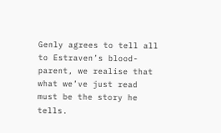Genly agrees to tell all to Estraven’s blood-parent, we realise that what we’ve just read must be the story he tells.